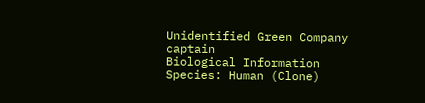Unidentified Green Company captain
Biological Information
Species: Human (Clone)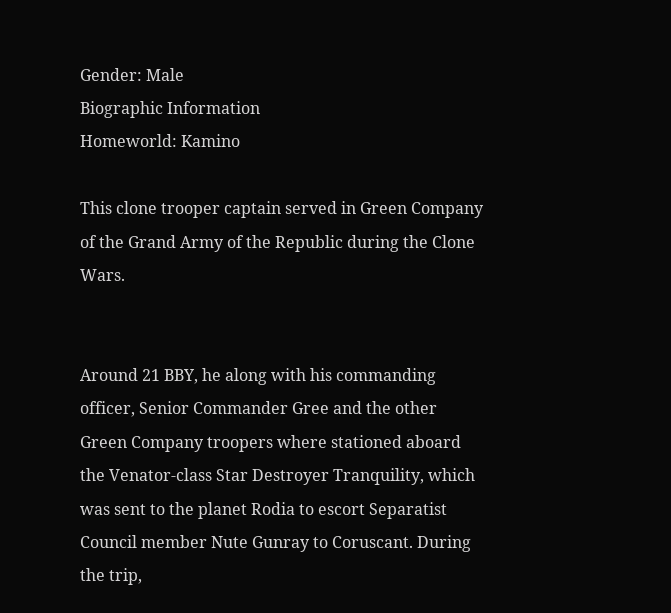Gender: Male
Biographic Information
Homeworld: Kamino

This clone trooper captain served in Green Company of the Grand Army of the Republic during the Clone Wars.


Around 21 BBY, he along with his commanding officer, Senior Commander Gree and the other Green Company troopers where stationed aboard the Venator-class Star Destroyer Tranquility, which was sent to the planet Rodia to escort Separatist Council member Nute Gunray to Coruscant. During the trip,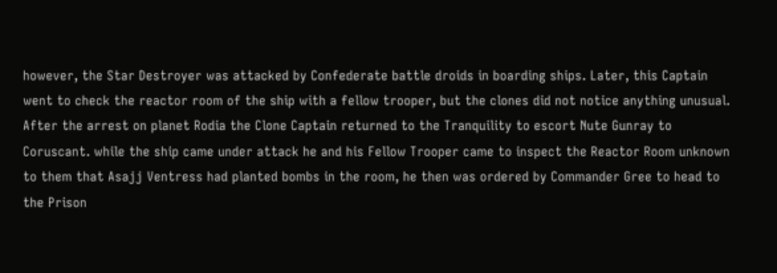however, the Star Destroyer was attacked by Confederate battle droids in boarding ships. Later, this Captain went to check the reactor room of the ship with a fellow trooper, but the clones did not notice anything unusual. After the arrest on planet Rodia the Clone Captain returned to the Tranquility to escort Nute Gunray to Coruscant. while the ship came under attack he and his Fellow Trooper came to inspect the Reactor Room unknown to them that Asajj Ventress had planted bombs in the room, he then was ordered by Commander Gree to head to the Prison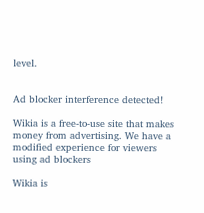level.


Ad blocker interference detected!

Wikia is a free-to-use site that makes money from advertising. We have a modified experience for viewers using ad blockers

Wikia is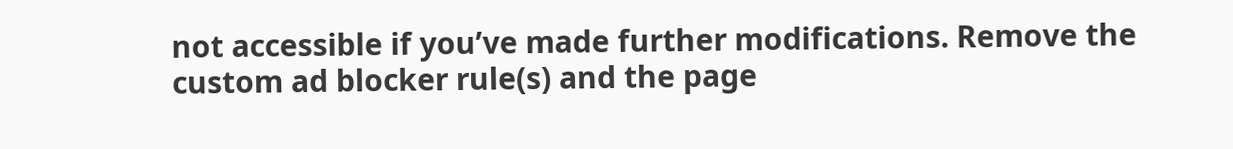not accessible if you’ve made further modifications. Remove the custom ad blocker rule(s) and the page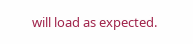will load as expected.